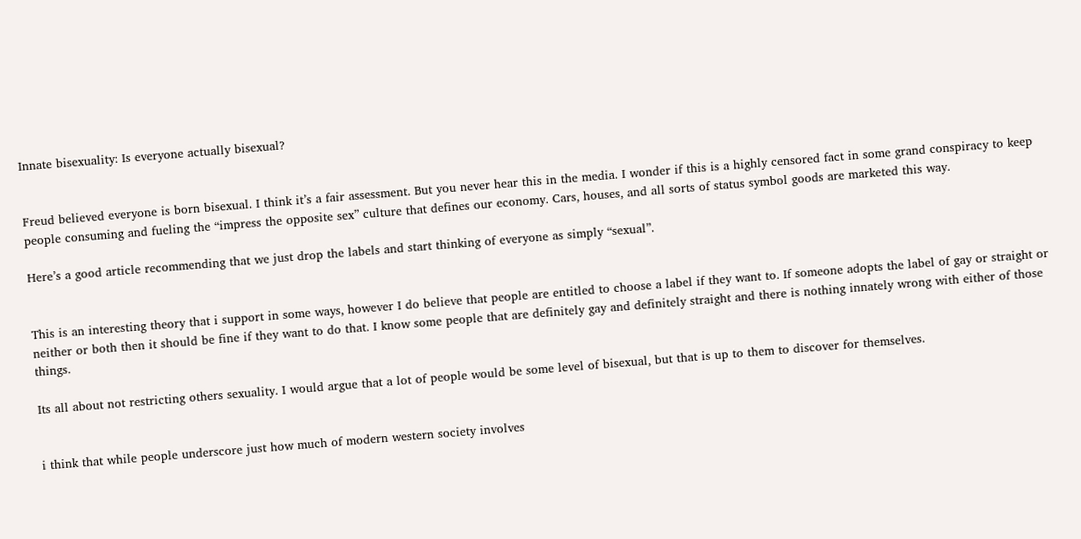Innate bisexuality: Is everyone actually bisexual?


Freud believed everyone is born bisexual. I think it’s a fair assessment. But you never hear this in the media. I wonder if this is a highly censored fact in some grand conspiracy to keep people consuming and fueling the “impress the opposite sex” culture that defines our economy. Cars, houses, and all sorts of status symbol goods are marketed this way.

Here’s a good article recommending that we just drop the labels and start thinking of everyone as simply “sexual”.


This is an interesting theory that i support in some ways, however I do believe that people are entitled to choose a label if they want to. If someone adopts the label of gay or straight or neither or both then it should be fine if they want to do that. I know some people that are definitely gay and definitely straight and there is nothing innately wrong with either of those things.

Its all about not restricting others sexuality. I would argue that a lot of people would be some level of bisexual, but that is up to them to discover for themselves.


i think that while people underscore just how much of modern western society involves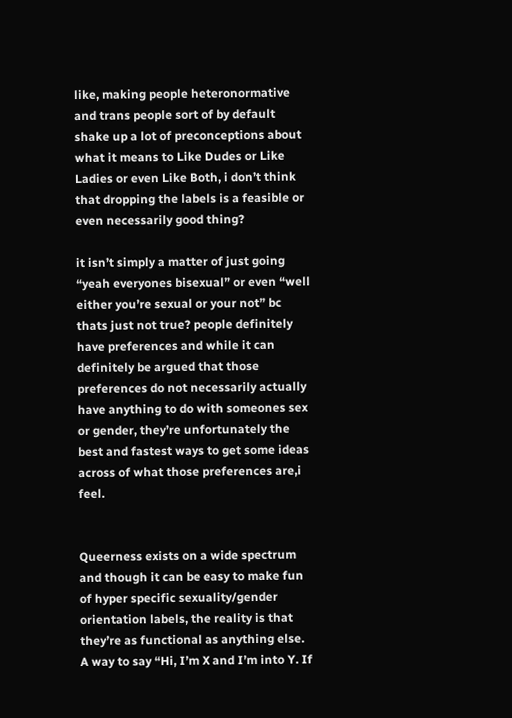like, making people heteronormative and trans people sort of by default shake up a lot of preconceptions about what it means to Like Dudes or Like Ladies or even Like Both, i don’t think that dropping the labels is a feasible or even necessarily good thing?

it isn’t simply a matter of just going “yeah everyones bisexual” or even “well either you’re sexual or your not” bc thats just not true? people definitely have preferences and while it can definitely be argued that those preferences do not necessarily actually have anything to do with someones sex or gender, they’re unfortunately the best and fastest ways to get some ideas across of what those preferences are,i feel.


Queerness exists on a wide spectrum and though it can be easy to make fun of hyper specific sexuality/gender orientation labels, the reality is that they’re as functional as anything else. A way to say “Hi, I’m X and I’m into Y. If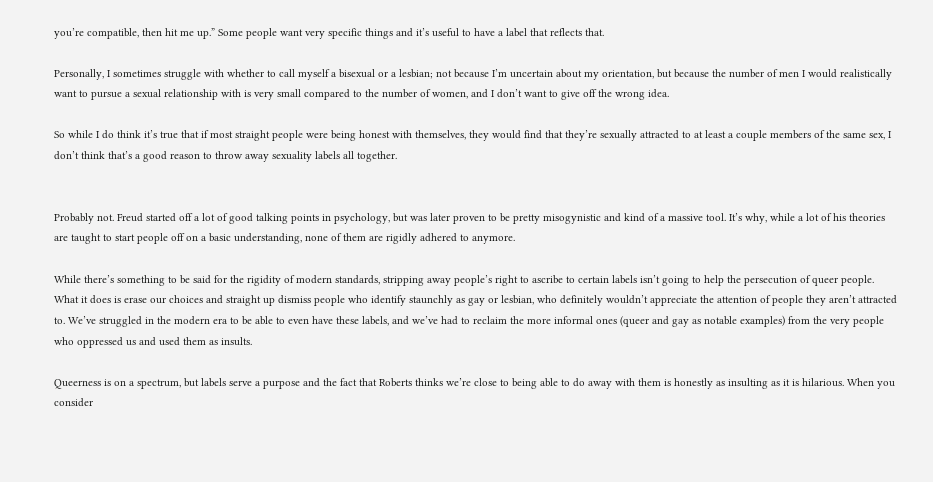you’re compatible, then hit me up.” Some people want very specific things and it’s useful to have a label that reflects that.

Personally, I sometimes struggle with whether to call myself a bisexual or a lesbian; not because I’m uncertain about my orientation, but because the number of men I would realistically want to pursue a sexual relationship with is very small compared to the number of women, and I don’t want to give off the wrong idea.

So while I do think it’s true that if most straight people were being honest with themselves, they would find that they’re sexually attracted to at least a couple members of the same sex, I don’t think that’s a good reason to throw away sexuality labels all together.


Probably not. Freud started off a lot of good talking points in psychology, but was later proven to be pretty misogynistic and kind of a massive tool. It’s why, while a lot of his theories are taught to start people off on a basic understanding, none of them are rigidly adhered to anymore.

While there’s something to be said for the rigidity of modern standards, stripping away people’s right to ascribe to certain labels isn’t going to help the persecution of queer people. What it does is erase our choices and straight up dismiss people who identify staunchly as gay or lesbian, who definitely wouldn’t appreciate the attention of people they aren’t attracted to. We’ve struggled in the modern era to be able to even have these labels, and we’ve had to reclaim the more informal ones (queer and gay as notable examples) from the very people who oppressed us and used them as insults.

Queerness is on a spectrum, but labels serve a purpose and the fact that Roberts thinks we’re close to being able to do away with them is honestly as insulting as it is hilarious. When you consider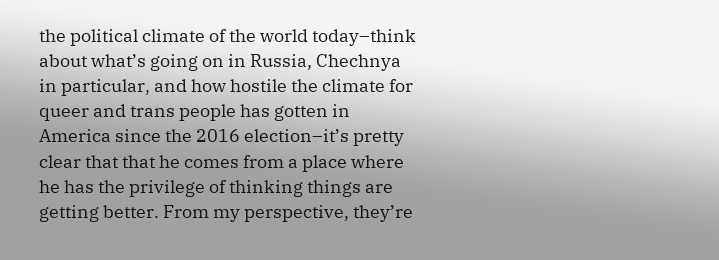the political climate of the world today–think about what’s going on in Russia, Chechnya in particular, and how hostile the climate for queer and trans people has gotten in America since the 2016 election–it’s pretty clear that that he comes from a place where he has the privilege of thinking things are getting better. From my perspective, they’re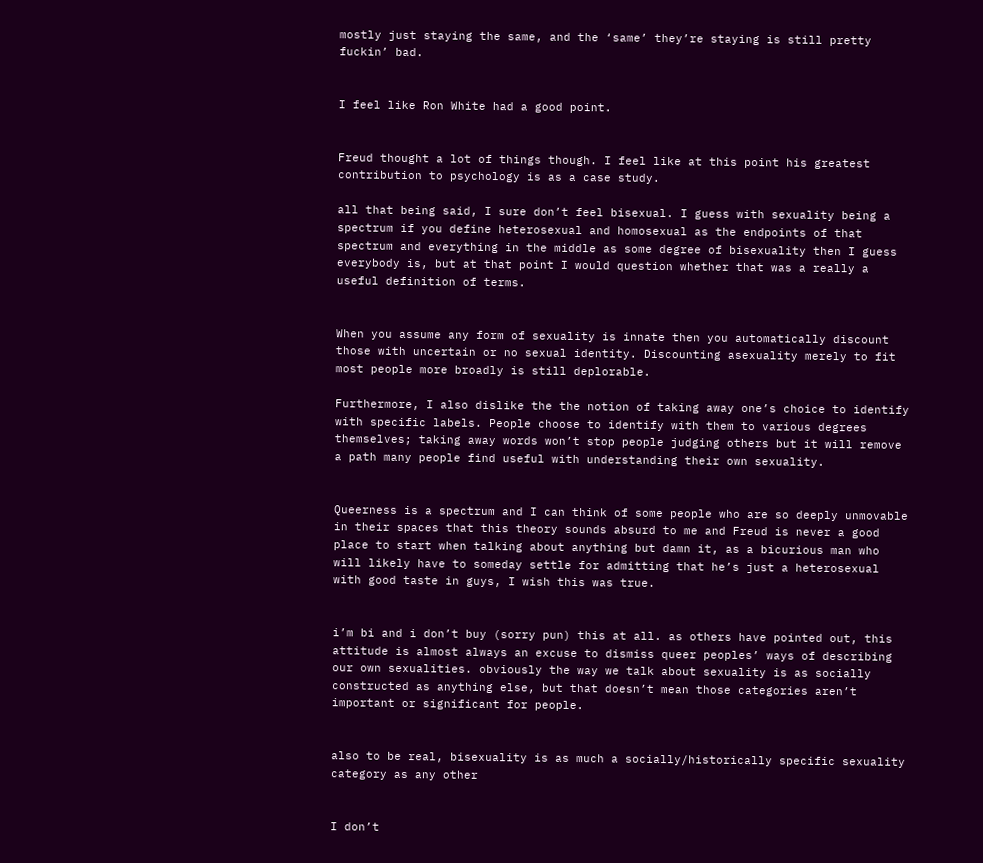mostly just staying the same, and the ‘same’ they’re staying is still pretty fuckin’ bad.


I feel like Ron White had a good point.


Freud thought a lot of things though. I feel like at this point his greatest contribution to psychology is as a case study.

all that being said, I sure don’t feel bisexual. I guess with sexuality being a spectrum if you define heterosexual and homosexual as the endpoints of that spectrum and everything in the middle as some degree of bisexuality then I guess everybody is, but at that point I would question whether that was a really a useful definition of terms.


When you assume any form of sexuality is innate then you automatically discount those with uncertain or no sexual identity. Discounting asexuality merely to fit most people more broadly is still deplorable.

Furthermore, I also dislike the the notion of taking away one’s choice to identify with specific labels. People choose to identify with them to various degrees themselves; taking away words won’t stop people judging others but it will remove a path many people find useful with understanding their own sexuality.


Queerness is a spectrum and I can think of some people who are so deeply unmovable in their spaces that this theory sounds absurd to me and Freud is never a good place to start when talking about anything but damn it, as a bicurious man who will likely have to someday settle for admitting that he’s just a heterosexual with good taste in guys, I wish this was true.


i’m bi and i don’t buy (sorry pun) this at all. as others have pointed out, this attitude is almost always an excuse to dismiss queer peoples’ ways of describing our own sexualities. obviously the way we talk about sexuality is as socially constructed as anything else, but that doesn’t mean those categories aren’t important or significant for people.


also to be real, bisexuality is as much a socially/historically specific sexuality category as any other


I don’t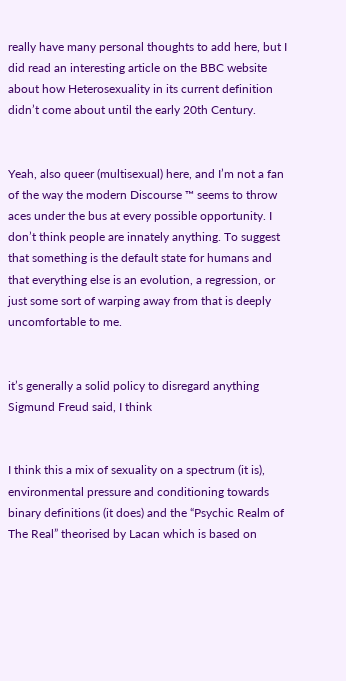really have many personal thoughts to add here, but I did read an interesting article on the BBC website about how Heterosexuality in its current definition didn’t come about until the early 20th Century.


Yeah, also queer (multisexual) here, and I’m not a fan of the way the modern Discourse ™ seems to throw aces under the bus at every possible opportunity. I don’t think people are innately anything. To suggest that something is the default state for humans and that everything else is an evolution, a regression, or just some sort of warping away from that is deeply uncomfortable to me.


it’s generally a solid policy to disregard anything Sigmund Freud said, I think


I think this a mix of sexuality on a spectrum (it is), environmental pressure and conditioning towards binary definitions (it does) and the “Psychic Realm of The Real” theorised by Lacan which is based on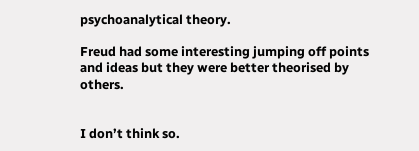psychoanalytical theory.

Freud had some interesting jumping off points and ideas but they were better theorised by others.


I don’t think so.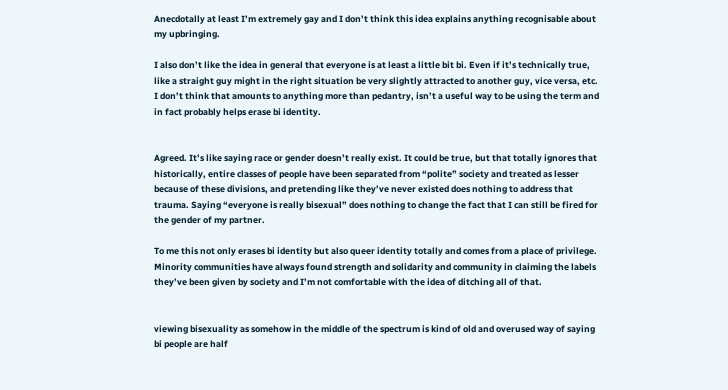Anecdotally at least I’m extremely gay and I don’t think this idea explains anything recognisable about my upbringing.

I also don’t like the idea in general that everyone is at least a little bit bi. Even if it’s technically true, like a straight guy might in the right situation be very slightly attracted to another guy, vice versa, etc. I don’t think that amounts to anything more than pedantry, isn’t a useful way to be using the term and in fact probably helps erase bi identity.


Agreed. It’s like saying race or gender doesn’t really exist. It could be true, but that totally ignores that historically, entire classes of people have been separated from “polite” society and treated as lesser because of these divisions, and pretending like they’ve never existed does nothing to address that trauma. Saying “everyone is really bisexual” does nothing to change the fact that I can still be fired for the gender of my partner.

To me this not only erases bi identity but also queer identity totally and comes from a place of privilege. Minority communities have always found strength and solidarity and community in claiming the labels they’ve been given by society and I’m not comfortable with the idea of ditching all of that.


viewing bisexuality as somehow in the middle of the spectrum is kind of old and overused way of saying bi people are half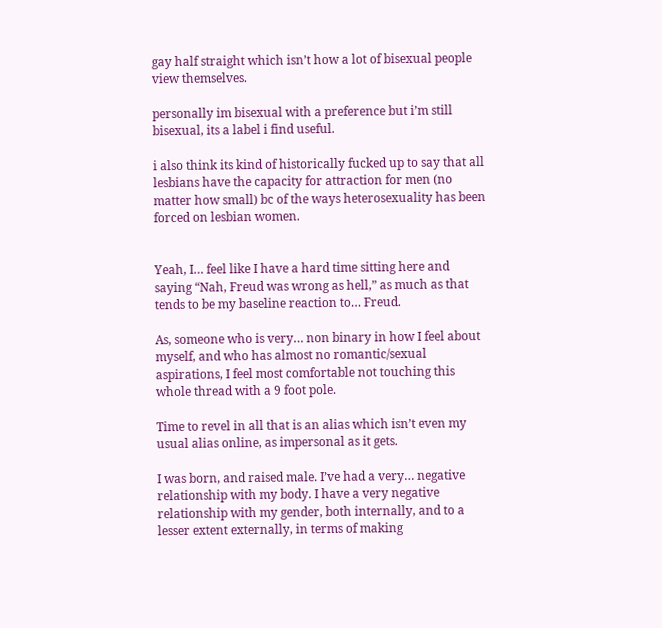gay half straight which isn’t how a lot of bisexual people view themselves.

personally im bisexual with a preference but i’m still bisexual, its a label i find useful.

i also think its kind of historically fucked up to say that all lesbians have the capacity for attraction for men (no matter how small) bc of the ways heterosexuality has been forced on lesbian women.


Yeah, I… feel like I have a hard time sitting here and saying “Nah, Freud was wrong as hell,” as much as that tends to be my baseline reaction to… Freud.

As, someone who is very… non binary in how I feel about myself, and who has almost no romantic/sexual aspirations, I feel most comfortable not touching this whole thread with a 9 foot pole.

Time to revel in all that is an alias which isn’t even my usual alias online, as impersonal as it gets.

I was born, and raised male. I’ve had a very… negative relationship with my body. I have a very negative relationship with my gender, both internally, and to a lesser extent externally, in terms of making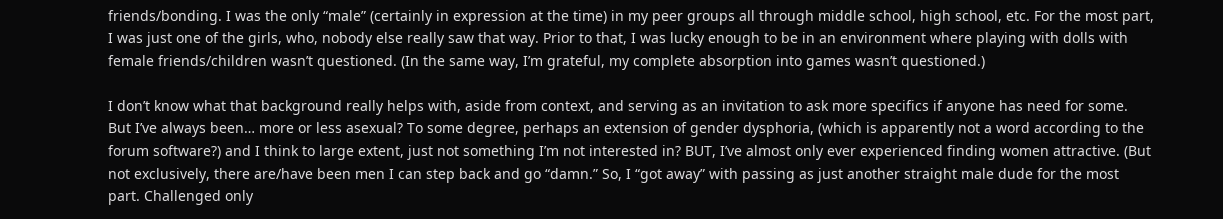friends/bonding. I was the only “male” (certainly in expression at the time) in my peer groups all through middle school, high school, etc. For the most part, I was just one of the girls, who, nobody else really saw that way. Prior to that, I was lucky enough to be in an environment where playing with dolls with female friends/children wasn’t questioned. (In the same way, I’m grateful, my complete absorption into games wasn’t questioned.)

I don’t know what that background really helps with, aside from context, and serving as an invitation to ask more specifics if anyone has need for some. But I’ve always been… more or less asexual? To some degree, perhaps an extension of gender dysphoria, (which is apparently not a word according to the forum software?) and I think to large extent, just not something I’m not interested in? BUT, I’ve almost only ever experienced finding women attractive. (But not exclusively, there are/have been men I can step back and go “damn.” So, I “got away” with passing as just another straight male dude for the most part. Challenged only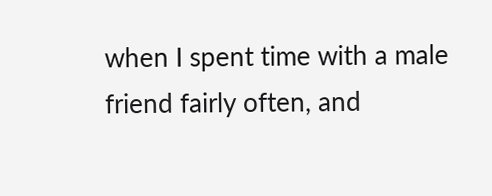when I spent time with a male friend fairly often, and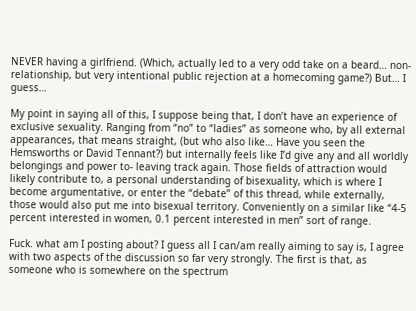NEVER having a girlfriend. (Which, actually led to a very odd take on a beard… non-relationship, but very intentional public rejection at a homecoming game?) But… I guess…

My point in saying all of this, I suppose being that, I don’t have an experience of exclusive sexuality. Ranging from “no” to “ladies” as someone who, by all external appearances, that means straight, (but who also like… Have you seen the Hemsworths or David Tennant?) but internally feels like I’d give any and all worldly belongings and power to- leaving track again. Those fields of attraction would likely contribute to, a personal understanding of bisexuality, which is where I become argumentative, or enter the “debate” of this thread, while externally, those would also put me into bisexual territory. Conveniently on a similar like “4-5 percent interested in women, 0.1 percent interested in men” sort of range.

Fuck. what am I posting about? I guess all I can/am really aiming to say is, I agree with two aspects of the discussion so far very strongly. The first is that, as someone who is somewhere on the spectrum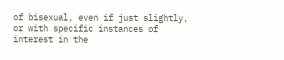of bisexual, even if just slightly, or with specific instances of interest in the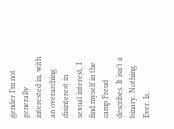gender I’m not generally interested in, with an overarching disinterest in sexual interest, I find myself in the camp Freud describes. It isn’t a binary. Nothing. Ever. Is.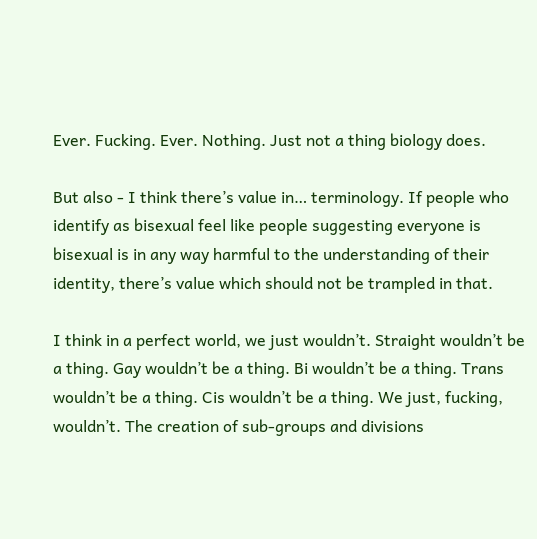Ever. Fucking. Ever. Nothing. Just not a thing biology does.

But also - I think there’s value in… terminology. If people who identify as bisexual feel like people suggesting everyone is bisexual is in any way harmful to the understanding of their identity, there’s value which should not be trampled in that.

I think in a perfect world, we just wouldn’t. Straight wouldn’t be a thing. Gay wouldn’t be a thing. Bi wouldn’t be a thing. Trans wouldn’t be a thing. Cis wouldn’t be a thing. We just, fucking, wouldn’t. The creation of sub-groups and divisions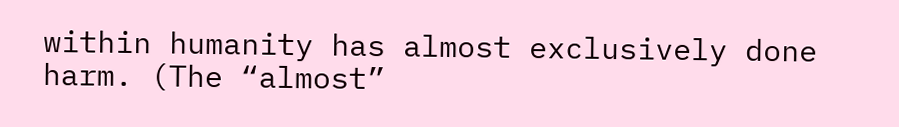within humanity has almost exclusively done harm. (The “almost”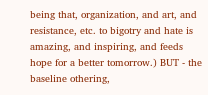being that, organization, and art, and resistance, etc. to bigotry and hate is amazing, and inspiring, and feeds hope for a better tomorrow.) BUT - the baseline othering,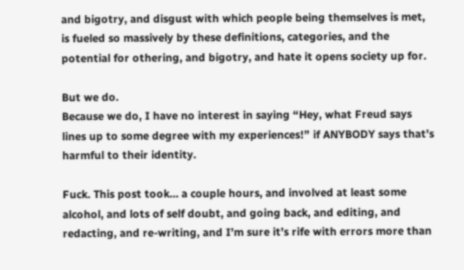and bigotry, and disgust with which people being themselves is met, is fueled so massively by these definitions, categories, and the potential for othering, and bigotry, and hate it opens society up for.

But we do.
Because we do, I have no interest in saying “Hey, what Freud says lines up to some degree with my experiences!” if ANYBODY says that’s harmful to their identity.

Fuck. This post took… a couple hours, and involved at least some alcohol, and lots of self doubt, and going back, and editing, and redacting, and re-writing, and I’m sure it’s rife with errors more than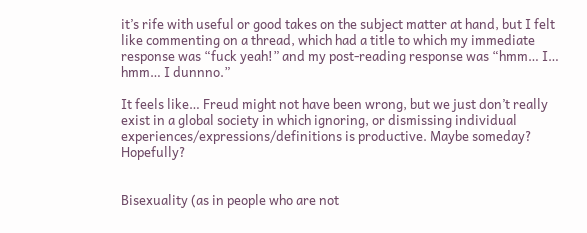it’s rife with useful or good takes on the subject matter at hand, but I felt like commenting on a thread, which had a title to which my immediate response was “fuck yeah!” and my post-reading response was “hmm… I… hmm… I dunnno.”

It feels like… Freud might not have been wrong, but we just don’t really exist in a global society in which ignoring, or dismissing individual experiences/expressions/definitions is productive. Maybe someday? Hopefully?


Bisexuality (as in people who are not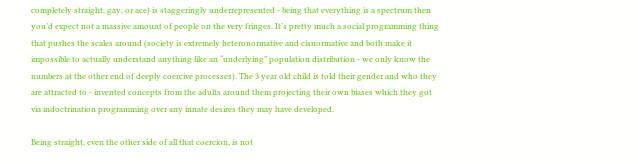completely straight, gay, or ace) is staggeringly underrepresented - being that everything is a spectrum then you’d expect not a massive amount of people on the very fringes. It’s pretty much a social programming thing that pushes the scales around (society is extremely heteronormative and cisnormative and both make it impossible to actually understand anything like an “underlying” population distribution - we only know the numbers at the other end of deeply coercive processes). The 3 year old child is told their gender and who they are attracted to - invented concepts from the adults around them projecting their own biases which they got via indoctrination programming over any innate desires they may have developed.

Being straight, even the other side of all that coercion, is not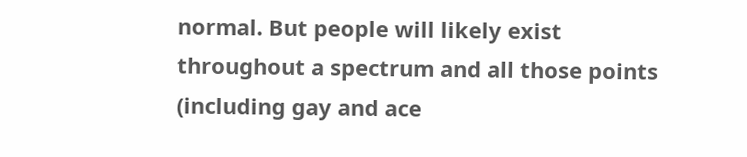normal. But people will likely exist throughout a spectrum and all those points (including gay and ace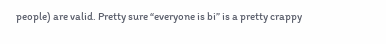people) are valid. Pretty sure “everyone is bi” is a pretty crappy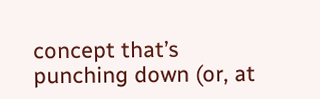concept that’s punching down (or, at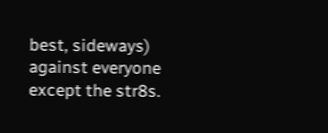best, sideways) against everyone except the str8s.